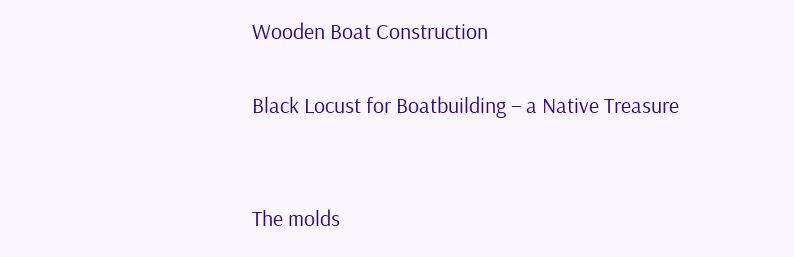Wooden Boat Construction

Black Locust for Boatbuilding – a Native Treasure


The molds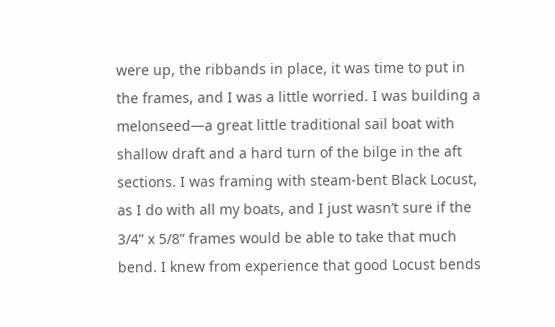were up, the ribbands in place, it was time to put in the frames, and I was a little worried. I was building a melonseed—a great little traditional sail boat with shallow draft and a hard turn of the bilge in the aft sections. I was framing with steam-bent Black Locust, as I do with all my boats, and I just wasn’t sure if the 3/4” x 5/8” frames would be able to take that much bend. I knew from experience that good Locust bends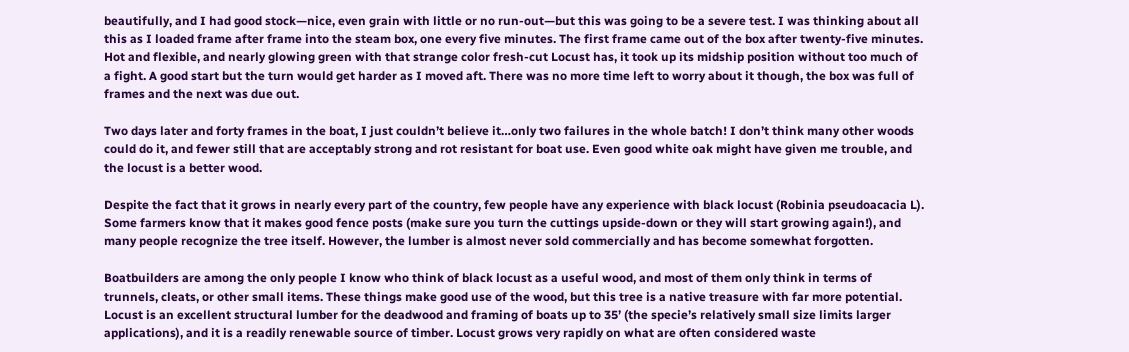beautifully, and I had good stock—nice, even grain with little or no run-out—but this was going to be a severe test. I was thinking about all this as I loaded frame after frame into the steam box, one every five minutes. The first frame came out of the box after twenty-five minutes. Hot and flexible, and nearly glowing green with that strange color fresh-cut Locust has, it took up its midship position without too much of a fight. A good start but the turn would get harder as I moved aft. There was no more time left to worry about it though, the box was full of frames and the next was due out.

Two days later and forty frames in the boat, I just couldn’t believe it…only two failures in the whole batch! I don’t think many other woods could do it, and fewer still that are acceptably strong and rot resistant for boat use. Even good white oak might have given me trouble, and the locust is a better wood.

Despite the fact that it grows in nearly every part of the country, few people have any experience with black locust (Robinia pseudoacacia L). Some farmers know that it makes good fence posts (make sure you turn the cuttings upside-down or they will start growing again!), and many people recognize the tree itself. However, the lumber is almost never sold commercially and has become somewhat forgotten.

Boatbuilders are among the only people I know who think of black locust as a useful wood, and most of them only think in terms of trunnels, cleats, or other small items. These things make good use of the wood, but this tree is a native treasure with far more potential. Locust is an excellent structural lumber for the deadwood and framing of boats up to 35’ (the specie’s relatively small size limits larger applications), and it is a readily renewable source of timber. Locust grows very rapidly on what are often considered waste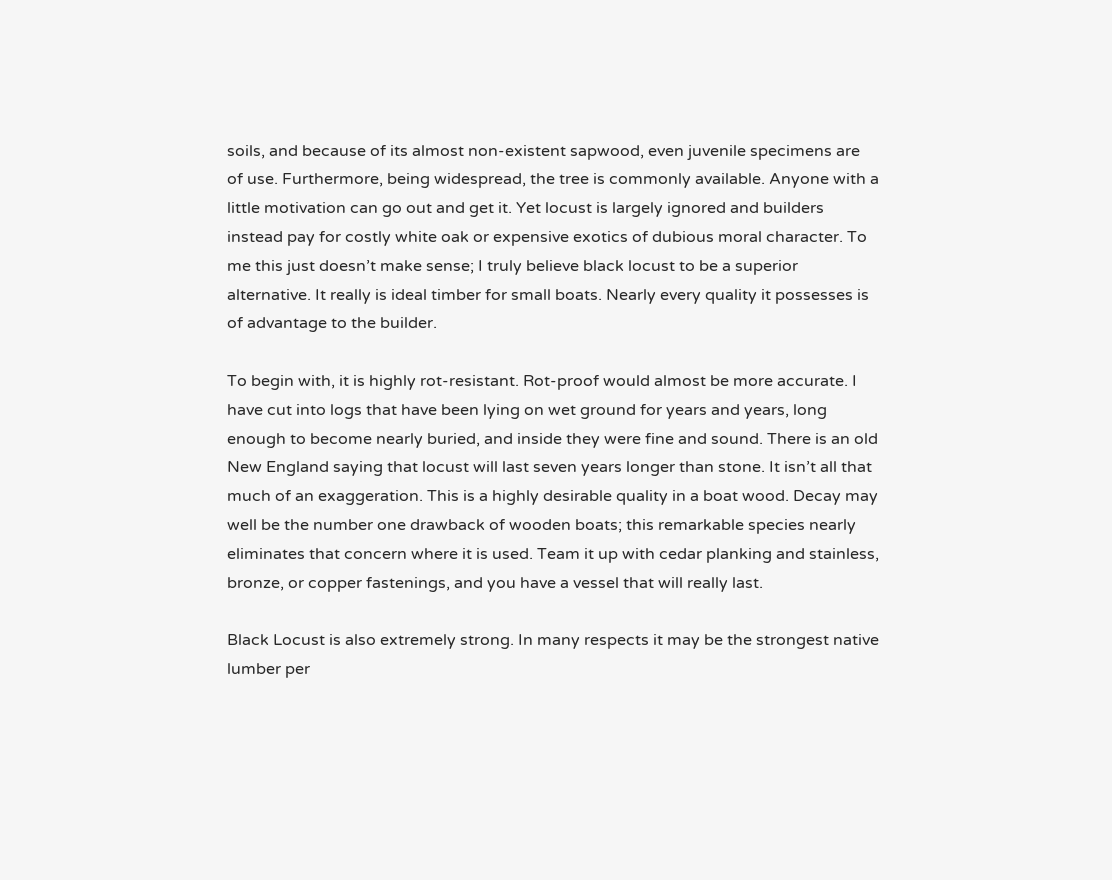soils, and because of its almost non-existent sapwood, even juvenile specimens are of use. Furthermore, being widespread, the tree is commonly available. Anyone with a little motivation can go out and get it. Yet locust is largely ignored and builders instead pay for costly white oak or expensive exotics of dubious moral character. To me this just doesn’t make sense; I truly believe black locust to be a superior alternative. It really is ideal timber for small boats. Nearly every quality it possesses is of advantage to the builder.

To begin with, it is highly rot-resistant. Rot-proof would almost be more accurate. I have cut into logs that have been lying on wet ground for years and years, long enough to become nearly buried, and inside they were fine and sound. There is an old New England saying that locust will last seven years longer than stone. It isn’t all that much of an exaggeration. This is a highly desirable quality in a boat wood. Decay may well be the number one drawback of wooden boats; this remarkable species nearly eliminates that concern where it is used. Team it up with cedar planking and stainless, bronze, or copper fastenings, and you have a vessel that will really last.

Black Locust is also extremely strong. In many respects it may be the strongest native lumber per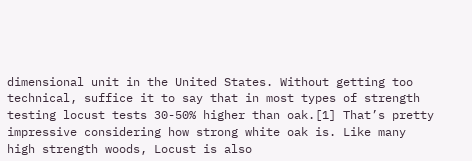dimensional unit in the United States. Without getting too technical, suffice it to say that in most types of strength testing locust tests 30-50% higher than oak.[1] That’s pretty impressive considering how strong white oak is. Like many high strength woods, Locust is also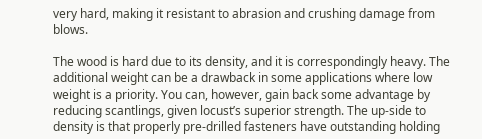very hard, making it resistant to abrasion and crushing damage from blows.

The wood is hard due to its density, and it is correspondingly heavy. The additional weight can be a drawback in some applications where low weight is a priority. You can, however, gain back some advantage by reducing scantlings, given locust’s superior strength. The up-side to density is that properly pre-drilled fasteners have outstanding holding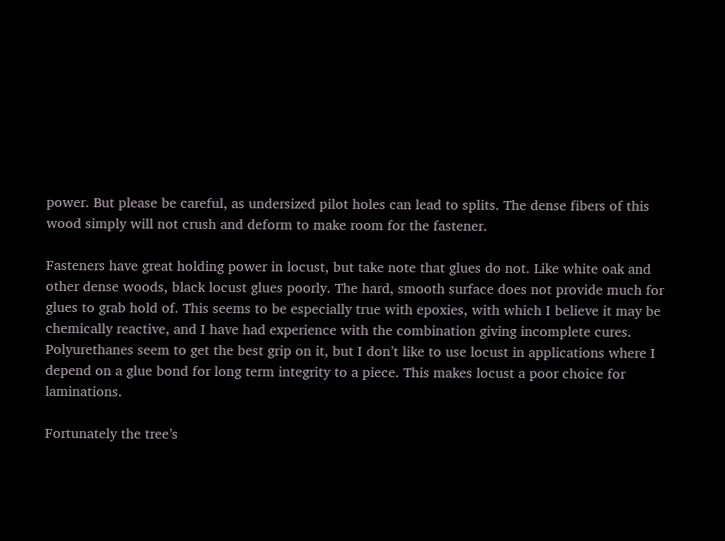power. But please be careful, as undersized pilot holes can lead to splits. The dense fibers of this wood simply will not crush and deform to make room for the fastener.

Fasteners have great holding power in locust, but take note that glues do not. Like white oak and other dense woods, black locust glues poorly. The hard, smooth surface does not provide much for glues to grab hold of. This seems to be especially true with epoxies, with which I believe it may be chemically reactive, and I have had experience with the combination giving incomplete cures. Polyurethanes seem to get the best grip on it, but I don’t like to use locust in applications where I depend on a glue bond for long term integrity to a piece. This makes locust a poor choice for laminations.

Fortunately the tree’s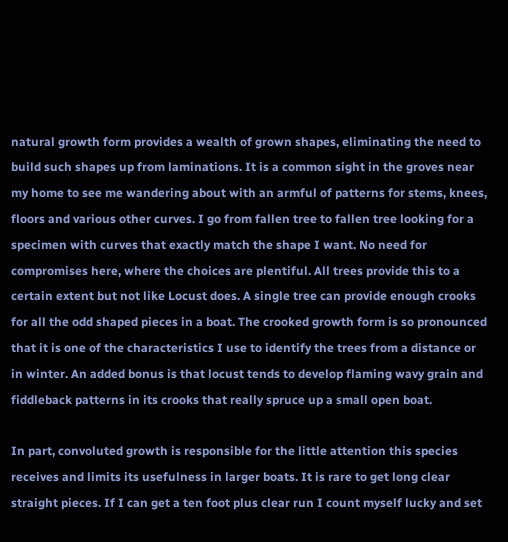natural growth form provides a wealth of grown shapes, eliminating the need to build such shapes up from laminations. It is a common sight in the groves near my home to see me wandering about with an armful of patterns for stems, knees, floors and various other curves. I go from fallen tree to fallen tree looking for a specimen with curves that exactly match the shape I want. No need for compromises here, where the choices are plentiful. All trees provide this to a certain extent but not like Locust does. A single tree can provide enough crooks for all the odd shaped pieces in a boat. The crooked growth form is so pronounced that it is one of the characteristics I use to identify the trees from a distance or in winter. An added bonus is that locust tends to develop flaming wavy grain and fiddleback patterns in its crooks that really spruce up a small open boat.

In part, convoluted growth is responsible for the little attention this species receives and limits its usefulness in larger boats. It is rare to get long clear straight pieces. If I can get a ten foot plus clear run I count myself lucky and set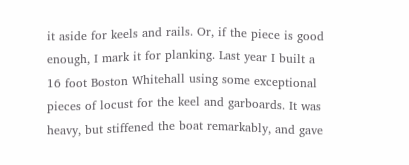it aside for keels and rails. Or, if the piece is good enough, I mark it for planking. Last year I built a 16 foot Boston Whitehall using some exceptional pieces of locust for the keel and garboards. It was heavy, but stiffened the boat remarkably, and gave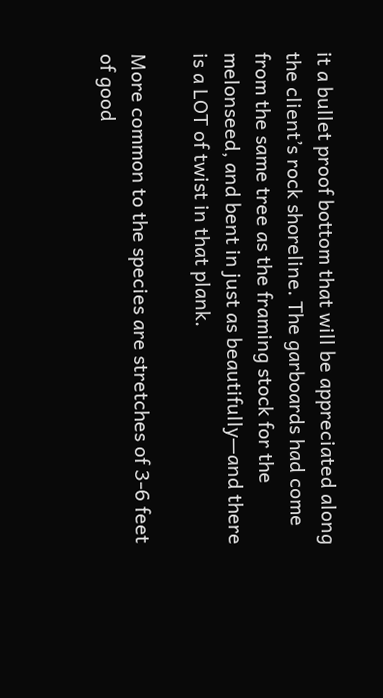it a bullet proof bottom that will be appreciated along the client’s rock shoreline. The garboards had come from the same tree as the framing stock for the melonseed, and bent in just as beautifully—and there is a LOT of twist in that plank.

More common to the species are stretches of 3-6 feet of good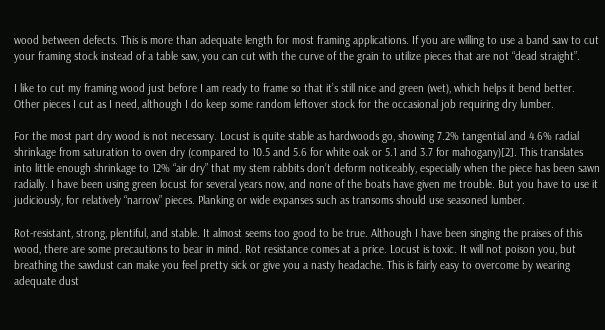wood between defects. This is more than adequate length for most framing applications. If you are willing to use a band saw to cut your framing stock instead of a table saw, you can cut with the curve of the grain to utilize pieces that are not “dead straight”.

I like to cut my framing wood just before I am ready to frame so that it’s still nice and green (wet), which helps it bend better. Other pieces I cut as I need, although I do keep some random leftover stock for the occasional job requiring dry lumber.

For the most part dry wood is not necessary. Locust is quite stable as hardwoods go, showing 7.2% tangential and 4.6% radial shrinkage from saturation to oven dry (compared to 10.5 and 5.6 for white oak or 5.1 and 3.7 for mahogany)[2]. This translates into little enough shrinkage to 12% “air dry” that my stem rabbits don’t deform noticeably, especially when the piece has been sawn radially. I have been using green locust for several years now, and none of the boats have given me trouble. But you have to use it judiciously, for relatively “narrow” pieces. Planking or wide expanses such as transoms should use seasoned lumber.

Rot-resistant, strong, plentiful, and stable. It almost seems too good to be true. Although I have been singing the praises of this wood, there are some precautions to bear in mind. Rot resistance comes at a price. Locust is toxic. It will not poison you, but breathing the sawdust can make you feel pretty sick or give you a nasty headache. This is fairly easy to overcome by wearing adequate dust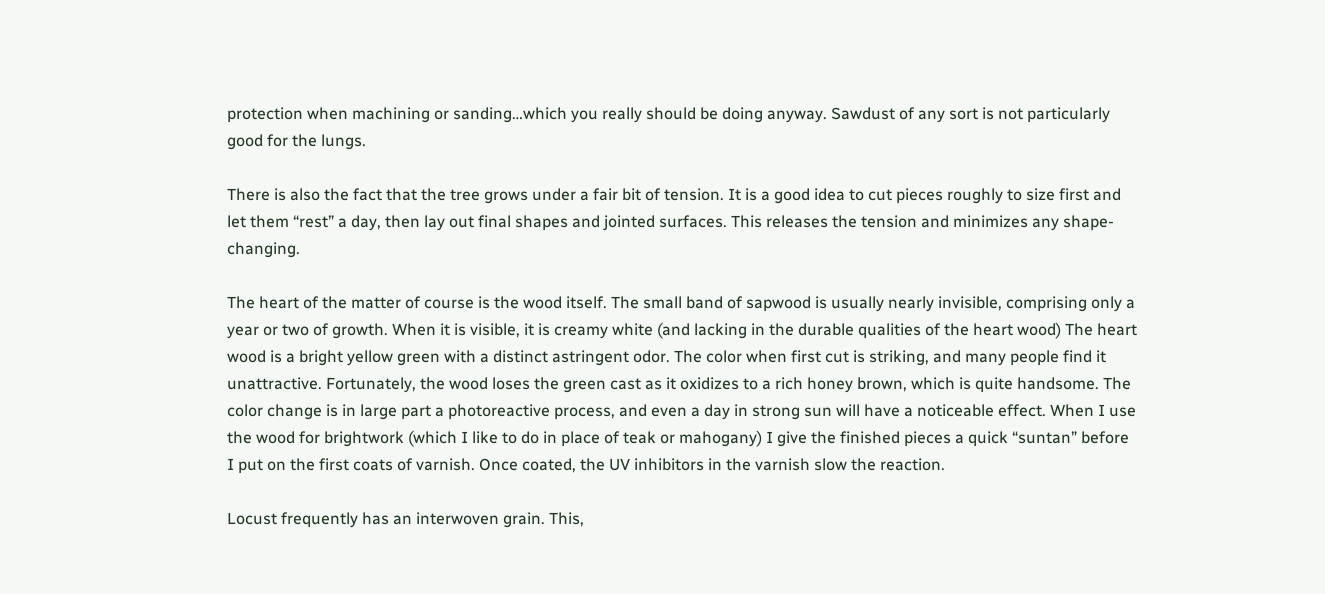protection when machining or sanding…which you really should be doing anyway. Sawdust of any sort is not particularly good for the lungs.

There is also the fact that the tree grows under a fair bit of tension. It is a good idea to cut pieces roughly to size first and let them “rest” a day, then lay out final shapes and jointed surfaces. This releases the tension and minimizes any shape-changing.

The heart of the matter of course is the wood itself. The small band of sapwood is usually nearly invisible, comprising only a year or two of growth. When it is visible, it is creamy white (and lacking in the durable qualities of the heart wood) The heart wood is a bright yellow green with a distinct astringent odor. The color when first cut is striking, and many people find it unattractive. Fortunately, the wood loses the green cast as it oxidizes to a rich honey brown, which is quite handsome. The color change is in large part a photoreactive process, and even a day in strong sun will have a noticeable effect. When I use the wood for brightwork (which I like to do in place of teak or mahogany) I give the finished pieces a quick “suntan” before I put on the first coats of varnish. Once coated, the UV inhibitors in the varnish slow the reaction.

Locust frequently has an interwoven grain. This,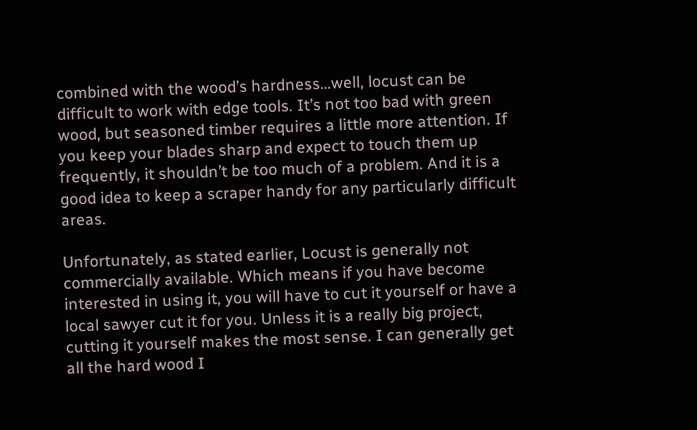combined with the wood’s hardness…well, locust can be difficult to work with edge tools. It’s not too bad with green wood, but seasoned timber requires a little more attention. If you keep your blades sharp and expect to touch them up frequently, it shouldn’t be too much of a problem. And it is a good idea to keep a scraper handy for any particularly difficult areas.

Unfortunately, as stated earlier, Locust is generally not commercially available. Which means if you have become interested in using it, you will have to cut it yourself or have a local sawyer cut it for you. Unless it is a really big project, cutting it yourself makes the most sense. I can generally get all the hard wood I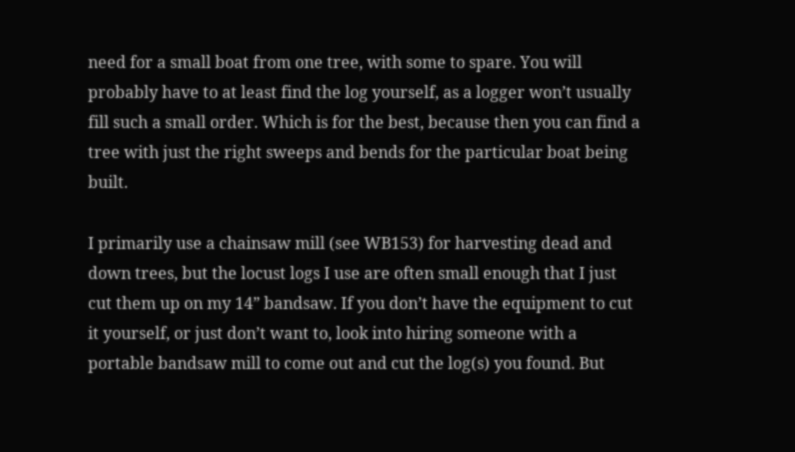need for a small boat from one tree, with some to spare. You will probably have to at least find the log yourself, as a logger won’t usually fill such a small order. Which is for the best, because then you can find a tree with just the right sweeps and bends for the particular boat being built.

I primarily use a chainsaw mill (see WB153) for harvesting dead and down trees, but the locust logs I use are often small enough that I just cut them up on my 14” bandsaw. If you don’t have the equipment to cut it yourself, or just don’t want to, look into hiring someone with a portable bandsaw mill to come out and cut the log(s) you found. But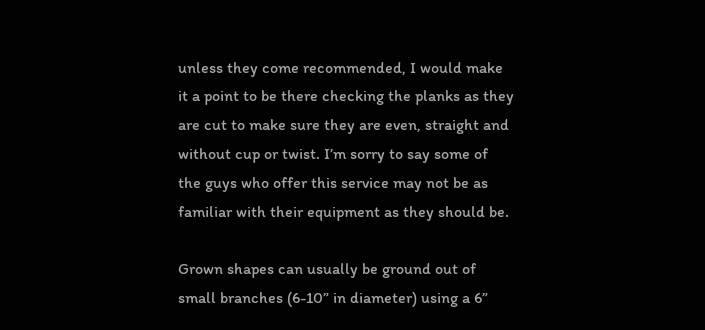unless they come recommended, I would make it a point to be there checking the planks as they are cut to make sure they are even, straight and without cup or twist. I’m sorry to say some of the guys who offer this service may not be as familiar with their equipment as they should be.

Grown shapes can usually be ground out of small branches (6-10” in diameter) using a 6”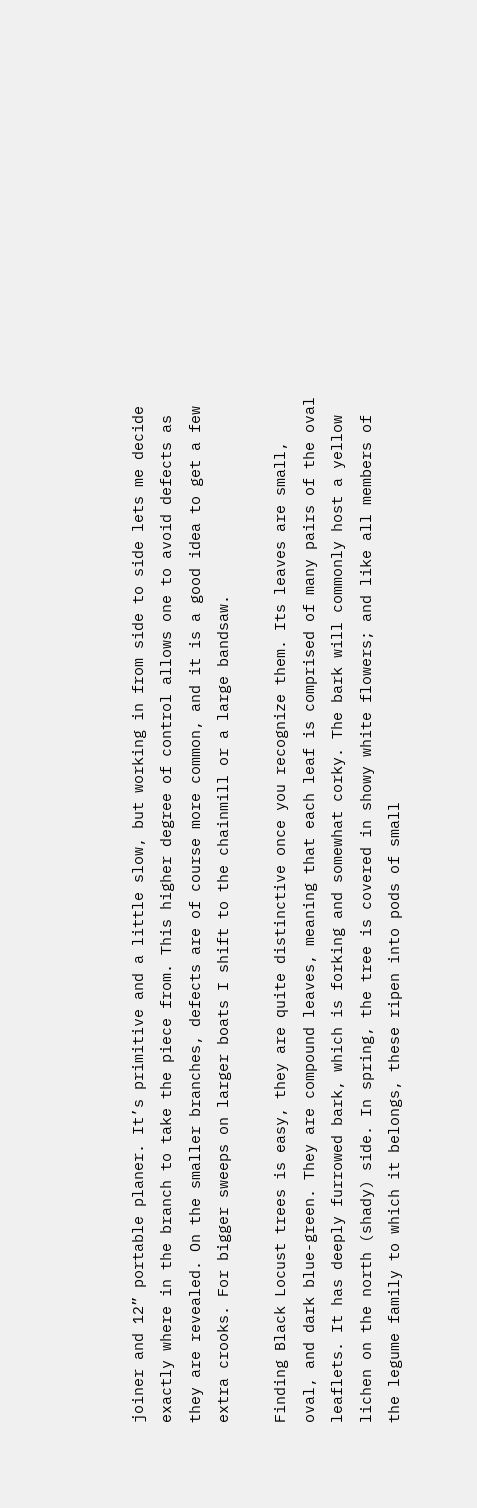joiner and 12” portable planer. It’s primitive and a little slow, but working in from side to side lets me decide exactly where in the branch to take the piece from. This higher degree of control allows one to avoid defects as they are revealed. On the smaller branches, defects are of course more common, and it is a good idea to get a few extra crooks. For bigger sweeps on larger boats I shift to the chainmill or a large bandsaw.

Finding Black Locust trees is easy, they are quite distinctive once you recognize them. Its leaves are small, oval, and dark blue-green. They are compound leaves, meaning that each leaf is comprised of many pairs of the oval leaflets. It has deeply furrowed bark, which is forking and somewhat corky. The bark will commonly host a yellow lichen on the north (shady) side. In spring, the tree is covered in showy white flowers; and like all members of the legume family to which it belongs, these ripen into pods of small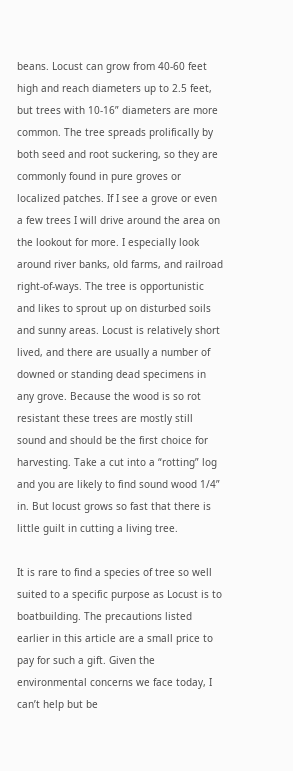beans. Locust can grow from 40-60 feet high and reach diameters up to 2.5 feet, but trees with 10-16” diameters are more common. The tree spreads prolifically by both seed and root suckering, so they are commonly found in pure groves or localized patches. If I see a grove or even a few trees I will drive around the area on the lookout for more. I especially look around river banks, old farms, and railroad right-of-ways. The tree is opportunistic and likes to sprout up on disturbed soils and sunny areas. Locust is relatively short lived, and there are usually a number of downed or standing dead specimens in any grove. Because the wood is so rot resistant these trees are mostly still sound and should be the first choice for harvesting. Take a cut into a “rotting” log and you are likely to find sound wood 1/4” in. But locust grows so fast that there is little guilt in cutting a living tree.

It is rare to find a species of tree so well suited to a specific purpose as Locust is to boatbuilding. The precautions listed earlier in this article are a small price to pay for such a gift. Given the environmental concerns we face today, I can’t help but be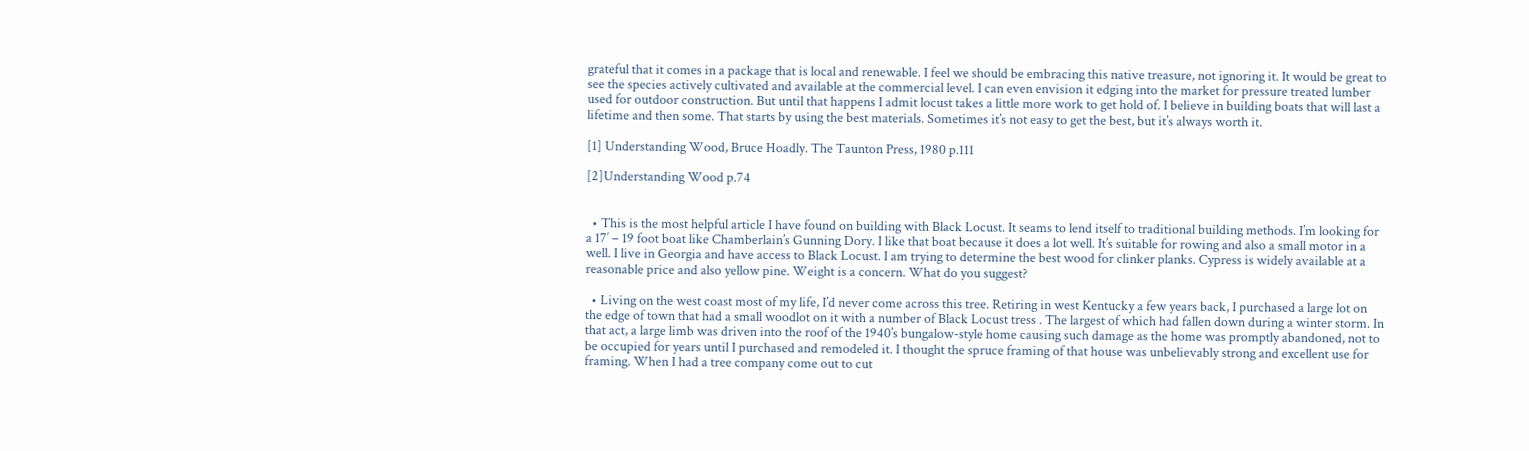grateful that it comes in a package that is local and renewable. I feel we should be embracing this native treasure, not ignoring it. It would be great to see the species actively cultivated and available at the commercial level. I can even envision it edging into the market for pressure treated lumber used for outdoor construction. But until that happens I admit locust takes a little more work to get hold of. I believe in building boats that will last a lifetime and then some. That starts by using the best materials. Sometimes it’s not easy to get the best, but it’s always worth it.

[1] Understanding Wood, Bruce Hoadly. The Taunton Press, 1980 p.111

[2]Understanding Wood p.74


  • This is the most helpful article I have found on building with Black Locust. It seams to lend itself to traditional building methods. I’m looking for a 17′ – 19 foot boat like Chamberlain’s Gunning Dory. I like that boat because it does a lot well. It’s suitable for rowing and also a small motor in a well. I live in Georgia and have access to Black Locust. I am trying to determine the best wood for clinker planks. Cypress is widely available at a reasonable price and also yellow pine. Weight is a concern. What do you suggest?

  • Living on the west coast most of my life, I’d never come across this tree. Retiring in west Kentucky a few years back, I purchased a large lot on the edge of town that had a small woodlot on it with a number of Black Locust tress . The largest of which had fallen down during a winter storm. In that act, a large limb was driven into the roof of the 1940’s bungalow-style home causing such damage as the home was promptly abandoned, not to be occupied for years until I purchased and remodeled it. I thought the spruce framing of that house was unbelievably strong and excellent use for framing. When I had a tree company come out to cut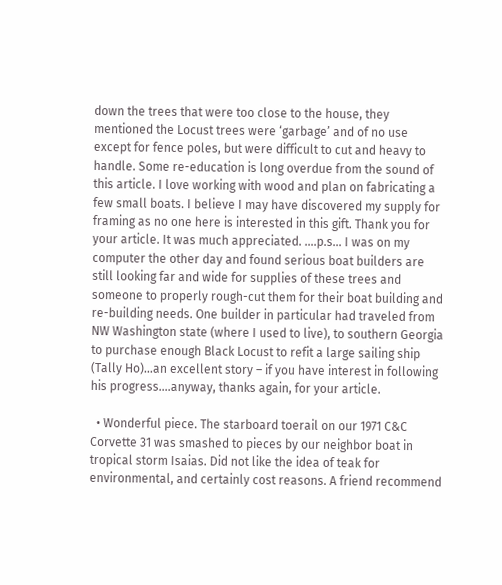down the trees that were too close to the house, they mentioned the Locust trees were ‘garbage’ and of no use except for fence poles, but were difficult to cut and heavy to handle. Some re-education is long overdue from the sound of this article. I love working with wood and plan on fabricating a few small boats. I believe I may have discovered my supply for framing as no one here is interested in this gift. Thank you for your article. It was much appreciated. ….p.s… I was on my computer the other day and found serious boat builders are still looking far and wide for supplies of these trees and someone to properly rough-cut them for their boat building and re-building needs. One builder in particular had traveled from NW Washington state (where I used to live), to southern Georgia to purchase enough Black Locust to refit a large sailing ship (Tally Ho)…an excellent story – if you have interest in following his progress….anyway, thanks again, for your article.

  • Wonderful piece. The starboard toerail on our 1971 C&C Corvette 31 was smashed to pieces by our neighbor boat in tropical storm Isaias. Did not like the idea of teak for environmental, and certainly cost reasons. A friend recommend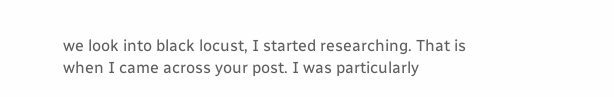we look into black locust, I started researching. That is when I came across your post. I was particularly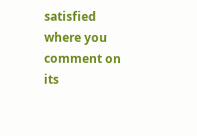satisfied where you comment on its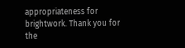appropriateness for brightwork. Thank you for the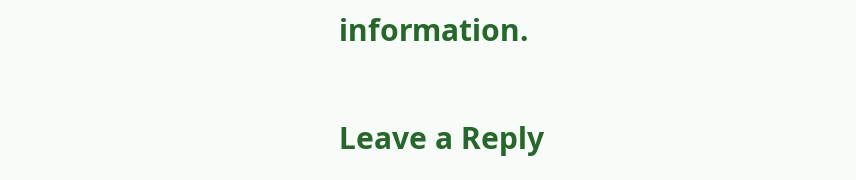information.

Leave a Reply